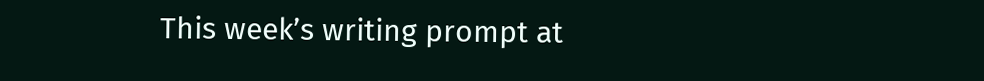This week’s writing prompt at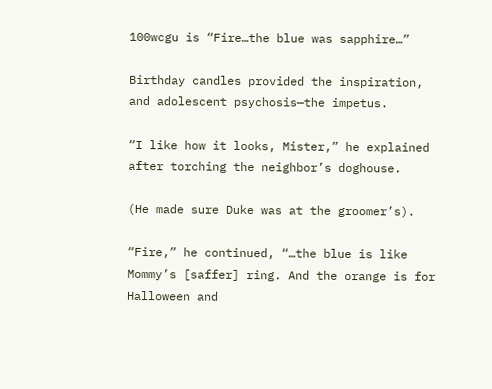100wcgu is “Fire…the blue was sapphire…”

Birthday candles provided the inspiration, and adolescent psychosis—the impetus.

“I like how it looks, Mister,” he explained after torching the neighbor’s doghouse.

(He made sure Duke was at the groomer’s).

“Fire,” he continued, “…the blue is like Mommy’s [saffer] ring. And the orange is for Halloween and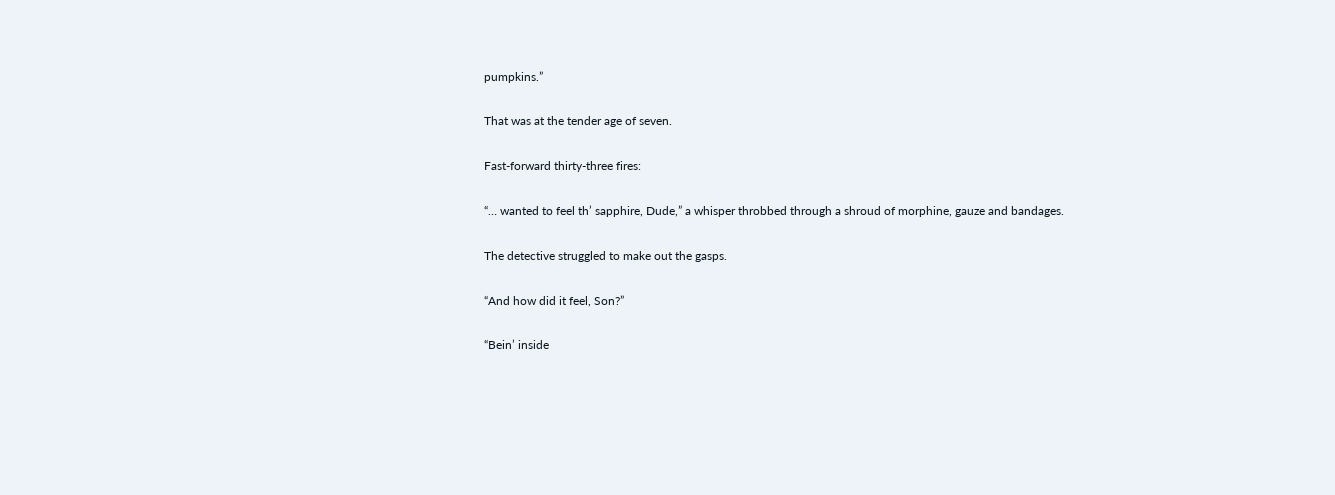pumpkins.”

That was at the tender age of seven.

Fast-forward thirty-three fires:

“… wanted to feel th’ sapphire, Dude,” a whisper throbbed through a shroud of morphine, gauze and bandages.

The detective struggled to make out the gasps.

“And how did it feel, Son?”

“Bein’ inside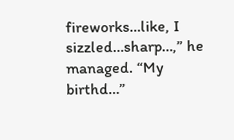fireworks…like, I sizzled…sharp…,” he managed. “My birthd…”